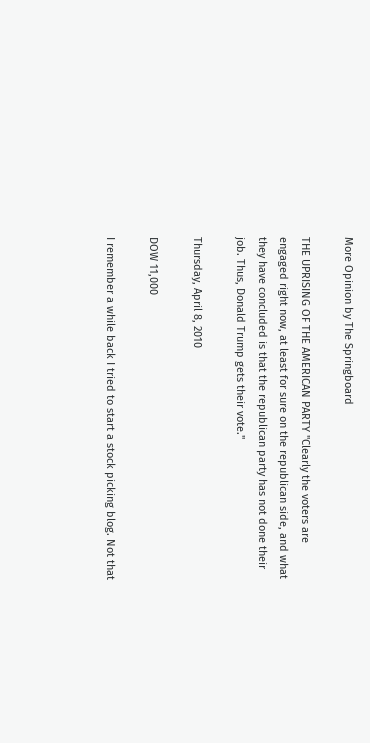More Opinion by The Springboard

THE UPRISING OF THE AMERICAN PARTY "Clearly the voters are engaged right now, at least for sure on the republican side, and what they have concluded is that the republican party has not done their job. Thus, Donald Trump gets their vote."

Thursday, April 8, 2010

DOW 11,000

I remember a while back I tried to start a stock picking blog. Not that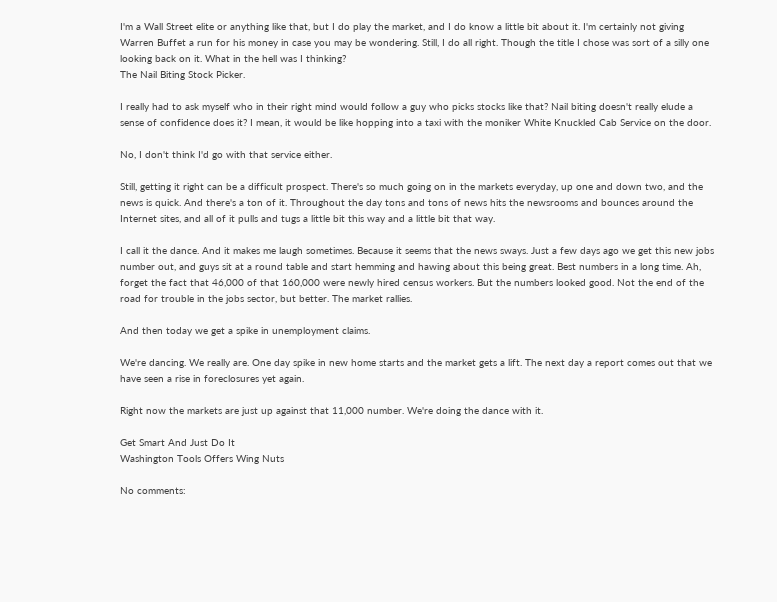I'm a Wall Street elite or anything like that, but I do play the market, and I do know a little bit about it. I'm certainly not giving Warren Buffet a run for his money in case you may be wondering. Still, I do all right. Though the title I chose was sort of a silly one looking back on it. What in the hell was I thinking?
The Nail Biting Stock Picker.

I really had to ask myself who in their right mind would follow a guy who picks stocks like that? Nail biting doesn't really elude a sense of confidence does it? I mean, it would be like hopping into a taxi with the moniker White Knuckled Cab Service on the door.

No, I don't think I'd go with that service either.

Still, getting it right can be a difficult prospect. There's so much going on in the markets everyday, up one and down two, and the news is quick. And there's a ton of it. Throughout the day tons and tons of news hits the newsrooms and bounces around the Internet sites, and all of it pulls and tugs a little bit this way and a little bit that way.

I call it the dance. And it makes me laugh sometimes. Because it seems that the news sways. Just a few days ago we get this new jobs number out, and guys sit at a round table and start hemming and hawing about this being great. Best numbers in a long time. Ah, forget the fact that 46,000 of that 160,000 were newly hired census workers. But the numbers looked good. Not the end of the road for trouble in the jobs sector, but better. The market rallies.

And then today we get a spike in unemployment claims.

We're dancing. We really are. One day spike in new home starts and the market gets a lift. The next day a report comes out that we have seen a rise in foreclosures yet again.

Right now the markets are just up against that 11,000 number. We're doing the dance with it.

Get Smart And Just Do It
Washington Tools Offers Wing Nuts

No comments: